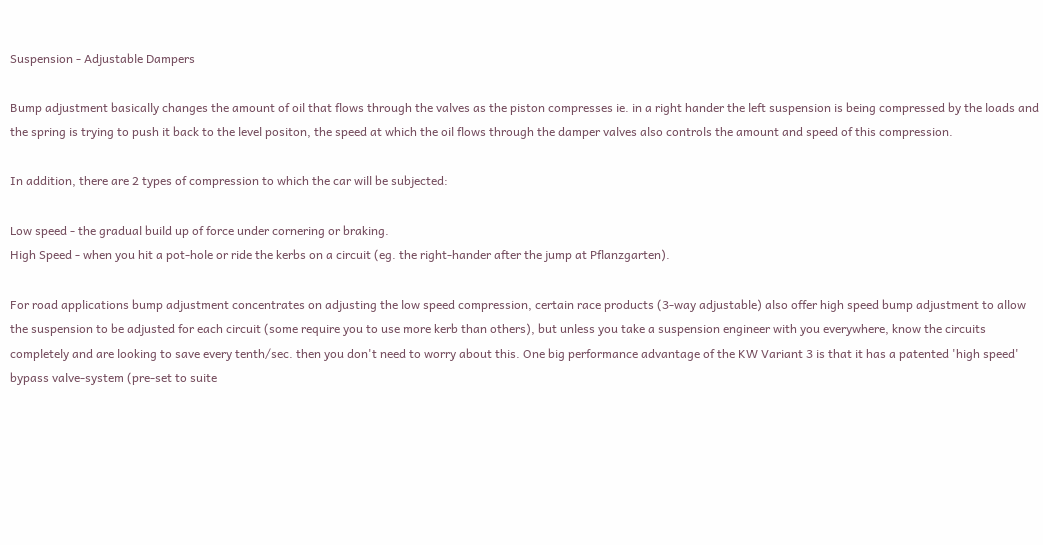Suspension - Adjustable Dampers

Bump adjustment basically changes the amount of oil that flows through the valves as the piston compresses ie. in a right hander the left suspension is being compressed by the loads and the spring is trying to push it back to the level positon, the speed at which the oil flows through the damper valves also controls the amount and speed of this compression.

In addition, there are 2 types of compression to which the car will be subjected:

Low speed - the gradual build up of force under cornering or braking.
High Speed - when you hit a pot-hole or ride the kerbs on a circuit (eg. the right-hander after the jump at Pflanzgarten).

For road applications bump adjustment concentrates on adjusting the low speed compression, certain race products (3-way adjustable) also offer high speed bump adjustment to allow the suspension to be adjusted for each circuit (some require you to use more kerb than others), but unless you take a suspension engineer with you everywhere, know the circuits completely and are looking to save every tenth/sec. then you don't need to worry about this. One big performance advantage of the KW Variant 3 is that it has a patented 'high speed' bypass valve-system (pre-set to suite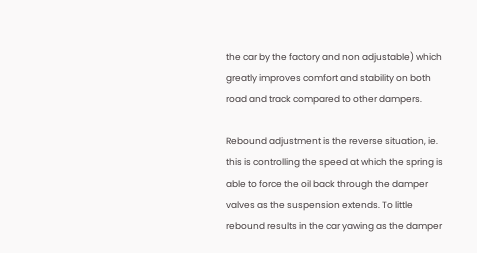the car by the factory and non adjustable) which greatly improves comfort and stability on both road and track compared to other dampers.

Rebound adjustment is the reverse situation, ie. this is controlling the speed at which the spring is able to force the oil back through the damper valves as the suspension extends. To little rebound results in the car yawing as the damper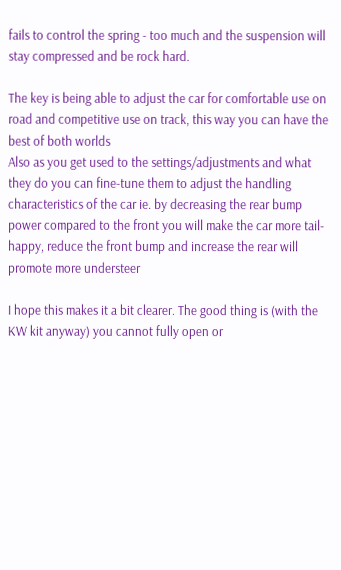fails to control the spring - too much and the suspension will stay compressed and be rock hard.

The key is being able to adjust the car for comfortable use on road and competitive use on track, this way you can have the best of both worlds
Also as you get used to the settings/adjustments and what they do you can fine-tune them to adjust the handling characteristics of the car ie. by decreasing the rear bump power compared to the front you will make the car more tail-happy, reduce the front bump and increase the rear will promote more understeer

I hope this makes it a bit clearer. The good thing is (with the KW kit anyway) you cannot fully open or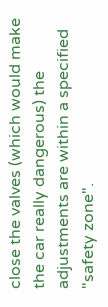close the valves (which would make the car really dangerous) the adjustments are within a specified "safety zone".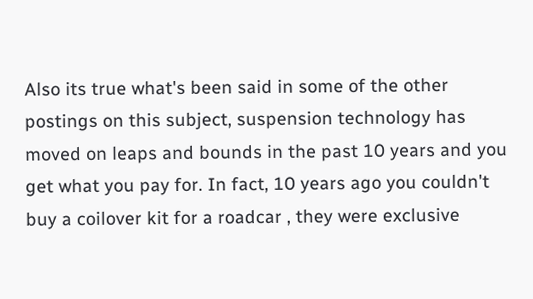Also its true what's been said in some of the other postings on this subject, suspension technology has moved on leaps and bounds in the past 10 years and you get what you pay for. In fact, 10 years ago you couldn't buy a coilover kit for a roadcar , they were exclusive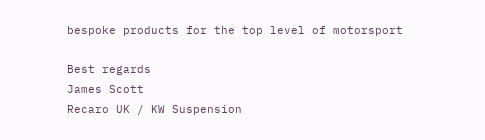bespoke products for the top level of motorsport

Best regards
James Scott
Recaro UK / KW Suspension